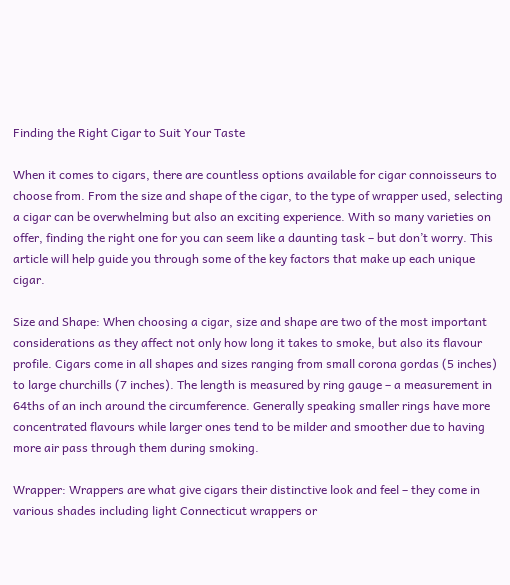Finding the Right Cigar to Suit Your Taste

When it comes to cigars, there are countless options available for cigar connoisseurs to choose from. From the size and shape of the cigar, to the type of wrapper used, selecting a cigar can be overwhelming but also an exciting experience. With so many varieties on offer, finding the right one for you can seem like a daunting task – but don’t worry. This article will help guide you through some of the key factors that make up each unique cigar.

Size and Shape: When choosing a cigar, size and shape are two of the most important considerations as they affect not only how long it takes to smoke, but also its flavour profile. Cigars come in all shapes and sizes ranging from small corona gordas (5 inches) to large churchills (7 inches). The length is measured by ring gauge – a measurement in 64ths of an inch around the circumference. Generally speaking smaller rings have more concentrated flavours while larger ones tend to be milder and smoother due to having more air pass through them during smoking.

Wrapper: Wrappers are what give cigars their distinctive look and feel – they come in various shades including light Connecticut wrappers or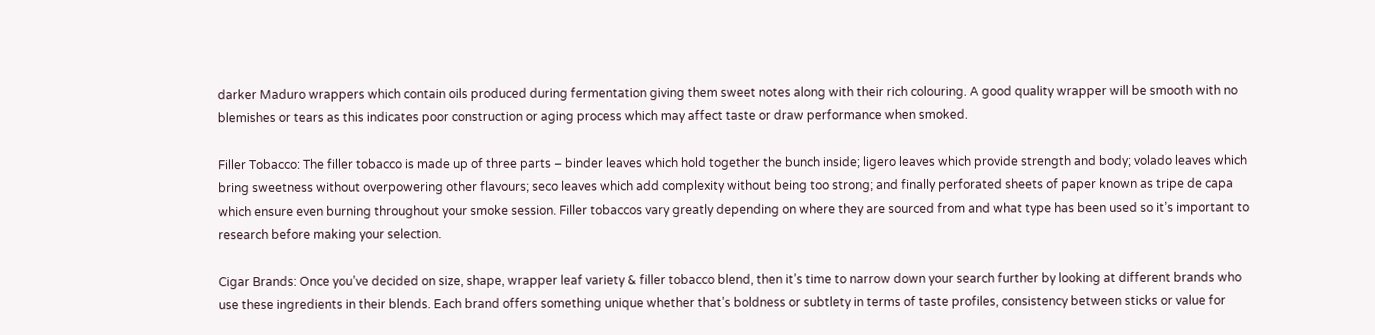darker Maduro wrappers which contain oils produced during fermentation giving them sweet notes along with their rich colouring. A good quality wrapper will be smooth with no blemishes or tears as this indicates poor construction or aging process which may affect taste or draw performance when smoked.

Filler Tobacco: The filler tobacco is made up of three parts – binder leaves which hold together the bunch inside; ligero leaves which provide strength and body; volado leaves which bring sweetness without overpowering other flavours; seco leaves which add complexity without being too strong; and finally perforated sheets of paper known as tripe de capa which ensure even burning throughout your smoke session. Filler tobaccos vary greatly depending on where they are sourced from and what type has been used so it’s important to research before making your selection.

Cigar Brands: Once you’ve decided on size, shape, wrapper leaf variety & filler tobacco blend, then it’s time to narrow down your search further by looking at different brands who use these ingredients in their blends. Each brand offers something unique whether that’s boldness or subtlety in terms of taste profiles, consistency between sticks or value for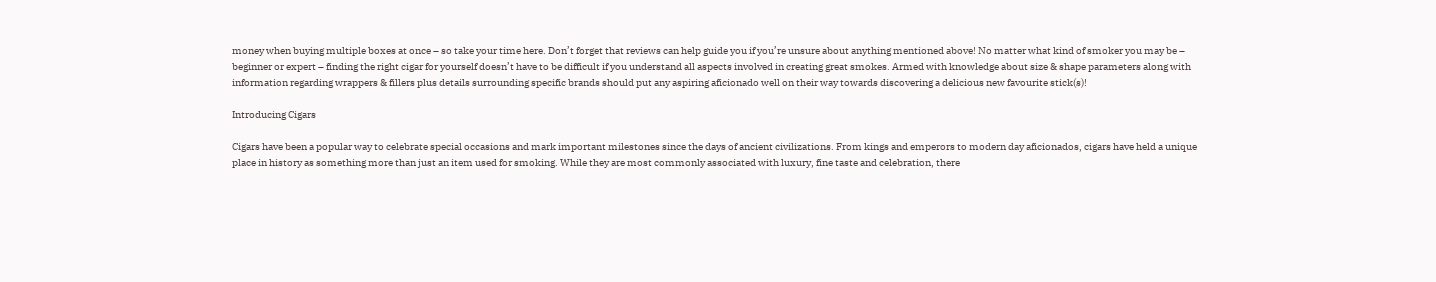money when buying multiple boxes at once – so take your time here. Don’t forget that reviews can help guide you if you’re unsure about anything mentioned above! No matter what kind of smoker you may be – beginner or expert – finding the right cigar for yourself doesn’t have to be difficult if you understand all aspects involved in creating great smokes. Armed with knowledge about size & shape parameters along with information regarding wrappers & fillers plus details surrounding specific brands should put any aspiring aficionado well on their way towards discovering a delicious new favourite stick(s)!

Introducing Cigars

Cigars have been a popular way to celebrate special occasions and mark important milestones since the days of ancient civilizations. From kings and emperors to modern day aficionados, cigars have held a unique place in history as something more than just an item used for smoking. While they are most commonly associated with luxury, fine taste and celebration, there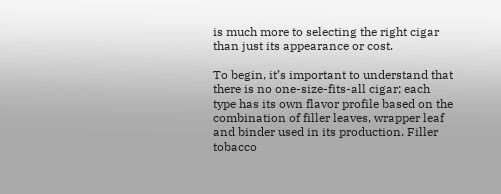is much more to selecting the right cigar than just its appearance or cost.

To begin, it’s important to understand that there is no one-size-fits-all cigar; each type has its own flavor profile based on the combination of filler leaves, wrapper leaf and binder used in its production. Filler tobacco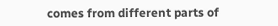comes from different parts of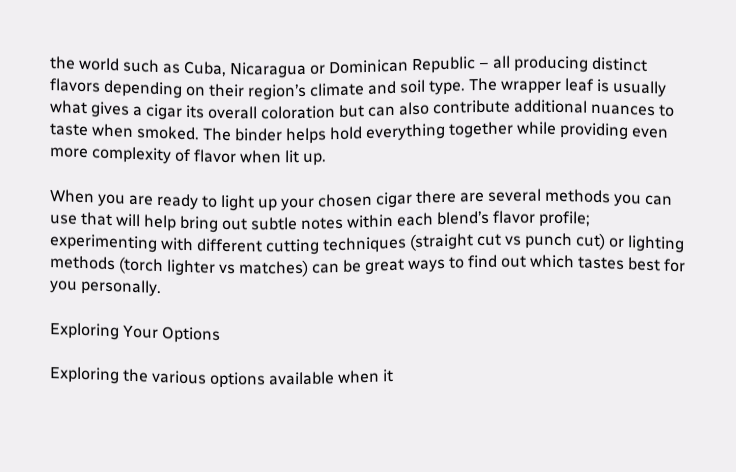the world such as Cuba, Nicaragua or Dominican Republic – all producing distinct flavors depending on their region’s climate and soil type. The wrapper leaf is usually what gives a cigar its overall coloration but can also contribute additional nuances to taste when smoked. The binder helps hold everything together while providing even more complexity of flavor when lit up.

When you are ready to light up your chosen cigar there are several methods you can use that will help bring out subtle notes within each blend’s flavor profile; experimenting with different cutting techniques (straight cut vs punch cut) or lighting methods (torch lighter vs matches) can be great ways to find out which tastes best for you personally.

Exploring Your Options

Exploring the various options available when it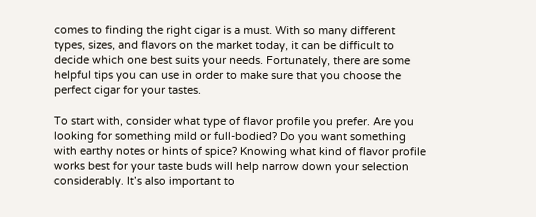comes to finding the right cigar is a must. With so many different types, sizes, and flavors on the market today, it can be difficult to decide which one best suits your needs. Fortunately, there are some helpful tips you can use in order to make sure that you choose the perfect cigar for your tastes.

To start with, consider what type of flavor profile you prefer. Are you looking for something mild or full-bodied? Do you want something with earthy notes or hints of spice? Knowing what kind of flavor profile works best for your taste buds will help narrow down your selection considerably. It’s also important to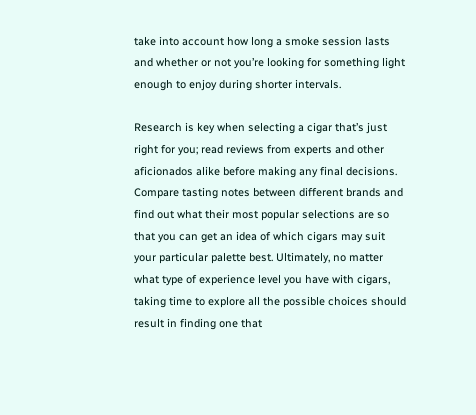take into account how long a smoke session lasts and whether or not you’re looking for something light enough to enjoy during shorter intervals.

Research is key when selecting a cigar that’s just right for you; read reviews from experts and other aficionados alike before making any final decisions. Compare tasting notes between different brands and find out what their most popular selections are so that you can get an idea of which cigars may suit your particular palette best. Ultimately, no matter what type of experience level you have with cigars, taking time to explore all the possible choices should result in finding one that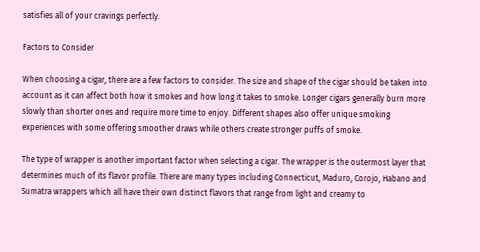satisfies all of your cravings perfectly.

Factors to Consider

When choosing a cigar, there are a few factors to consider. The size and shape of the cigar should be taken into account as it can affect both how it smokes and how long it takes to smoke. Longer cigars generally burn more slowly than shorter ones and require more time to enjoy. Different shapes also offer unique smoking experiences with some offering smoother draws while others create stronger puffs of smoke.

The type of wrapper is another important factor when selecting a cigar. The wrapper is the outermost layer that determines much of its flavor profile. There are many types including Connecticut, Maduro, Corojo, Habano and Sumatra wrappers which all have their own distinct flavors that range from light and creamy to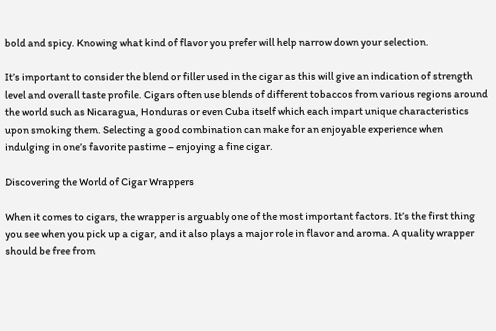bold and spicy. Knowing what kind of flavor you prefer will help narrow down your selection.

It’s important to consider the blend or filler used in the cigar as this will give an indication of strength level and overall taste profile. Cigars often use blends of different tobaccos from various regions around the world such as Nicaragua, Honduras or even Cuba itself which each impart unique characteristics upon smoking them. Selecting a good combination can make for an enjoyable experience when indulging in one’s favorite pastime – enjoying a fine cigar.

Discovering the World of Cigar Wrappers

When it comes to cigars, the wrapper is arguably one of the most important factors. It’s the first thing you see when you pick up a cigar, and it also plays a major role in flavor and aroma. A quality wrapper should be free from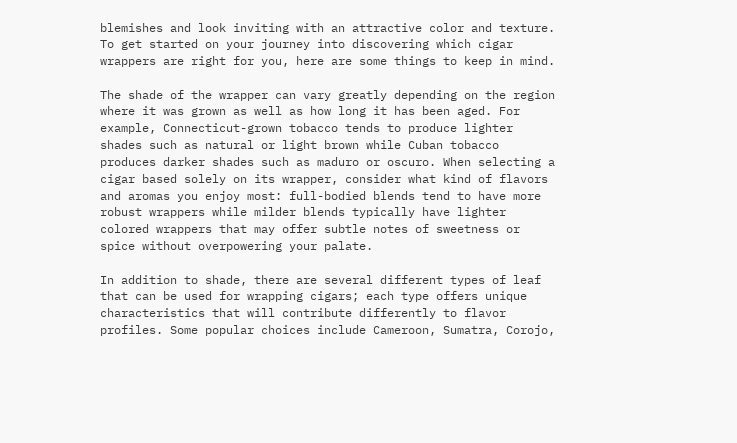blemishes and look inviting with an attractive color and texture. To get started on your journey into discovering which cigar wrappers are right for you, here are some things to keep in mind.

The shade of the wrapper can vary greatly depending on the region where it was grown as well as how long it has been aged. For example, Connecticut-grown tobacco tends to produce lighter shades such as natural or light brown while Cuban tobacco produces darker shades such as maduro or oscuro. When selecting a cigar based solely on its wrapper, consider what kind of flavors and aromas you enjoy most: full-bodied blends tend to have more robust wrappers while milder blends typically have lighter colored wrappers that may offer subtle notes of sweetness or spice without overpowering your palate.

In addition to shade, there are several different types of leaf that can be used for wrapping cigars; each type offers unique characteristics that will contribute differently to flavor profiles. Some popular choices include Cameroon, Sumatra, Corojo,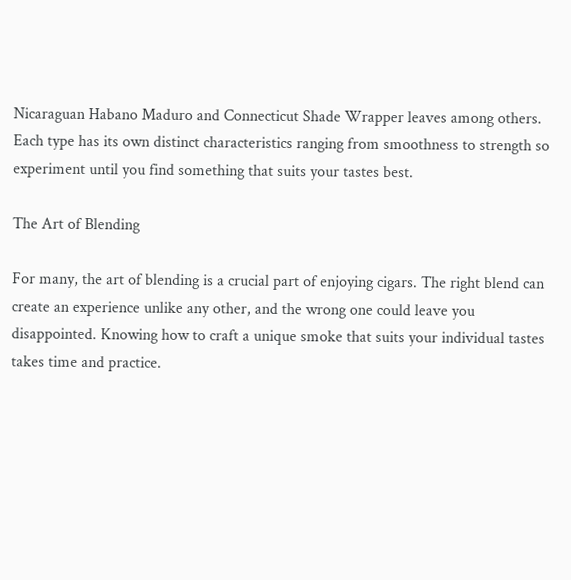Nicaraguan Habano Maduro and Connecticut Shade Wrapper leaves among others. Each type has its own distinct characteristics ranging from smoothness to strength so experiment until you find something that suits your tastes best.

The Art of Blending

For many, the art of blending is a crucial part of enjoying cigars. The right blend can create an experience unlike any other, and the wrong one could leave you disappointed. Knowing how to craft a unique smoke that suits your individual tastes takes time and practice.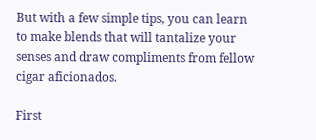But with a few simple tips, you can learn to make blends that will tantalize your senses and draw compliments from fellow cigar aficionados.

First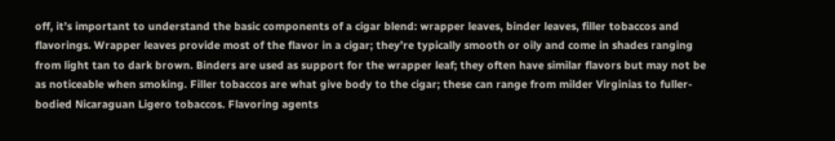off, it’s important to understand the basic components of a cigar blend: wrapper leaves, binder leaves, filler tobaccos and flavorings. Wrapper leaves provide most of the flavor in a cigar; they’re typically smooth or oily and come in shades ranging from light tan to dark brown. Binders are used as support for the wrapper leaf; they often have similar flavors but may not be as noticeable when smoking. Filler tobaccos are what give body to the cigar; these can range from milder Virginias to fuller-bodied Nicaraguan Ligero tobaccos. Flavoring agents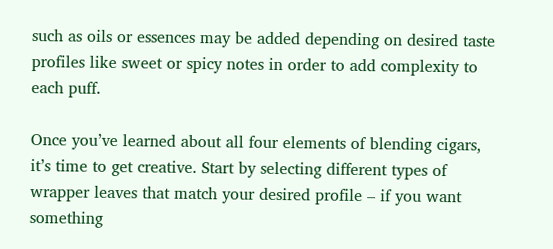such as oils or essences may be added depending on desired taste profiles like sweet or spicy notes in order to add complexity to each puff.

Once you’ve learned about all four elements of blending cigars, it’s time to get creative. Start by selecting different types of wrapper leaves that match your desired profile – if you want something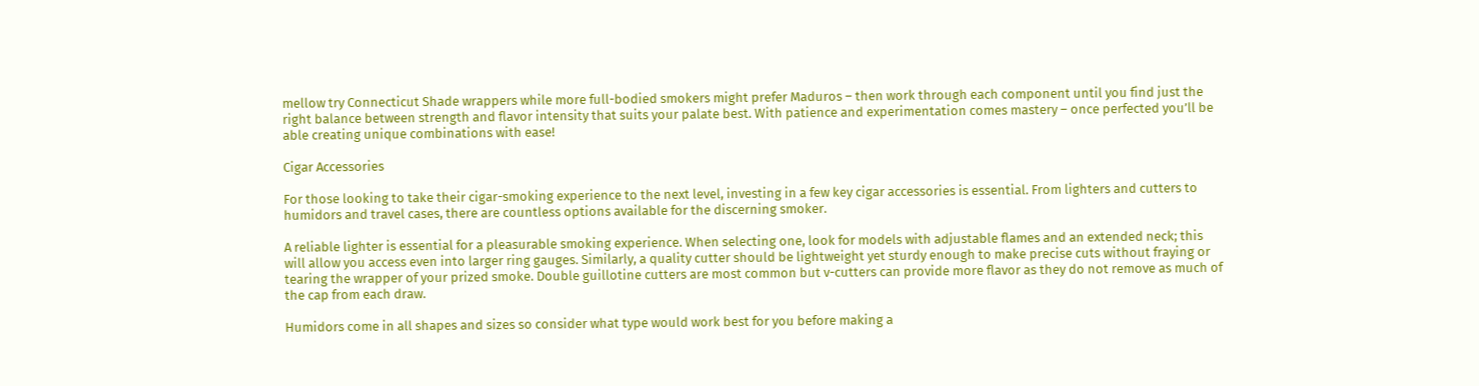mellow try Connecticut Shade wrappers while more full-bodied smokers might prefer Maduros – then work through each component until you find just the right balance between strength and flavor intensity that suits your palate best. With patience and experimentation comes mastery – once perfected you’ll be able creating unique combinations with ease!

Cigar Accessories

For those looking to take their cigar-smoking experience to the next level, investing in a few key cigar accessories is essential. From lighters and cutters to humidors and travel cases, there are countless options available for the discerning smoker.

A reliable lighter is essential for a pleasurable smoking experience. When selecting one, look for models with adjustable flames and an extended neck; this will allow you access even into larger ring gauges. Similarly, a quality cutter should be lightweight yet sturdy enough to make precise cuts without fraying or tearing the wrapper of your prized smoke. Double guillotine cutters are most common but v-cutters can provide more flavor as they do not remove as much of the cap from each draw.

Humidors come in all shapes and sizes so consider what type would work best for you before making a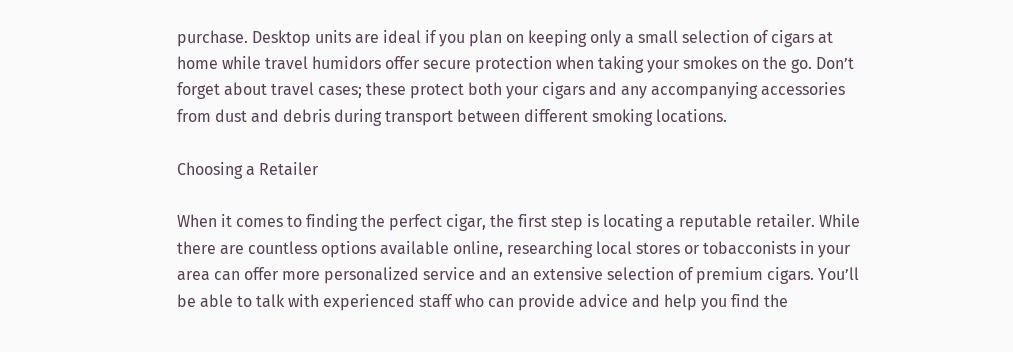purchase. Desktop units are ideal if you plan on keeping only a small selection of cigars at home while travel humidors offer secure protection when taking your smokes on the go. Don’t forget about travel cases; these protect both your cigars and any accompanying accessories from dust and debris during transport between different smoking locations.

Choosing a Retailer

When it comes to finding the perfect cigar, the first step is locating a reputable retailer. While there are countless options available online, researching local stores or tobacconists in your area can offer more personalized service and an extensive selection of premium cigars. You’ll be able to talk with experienced staff who can provide advice and help you find the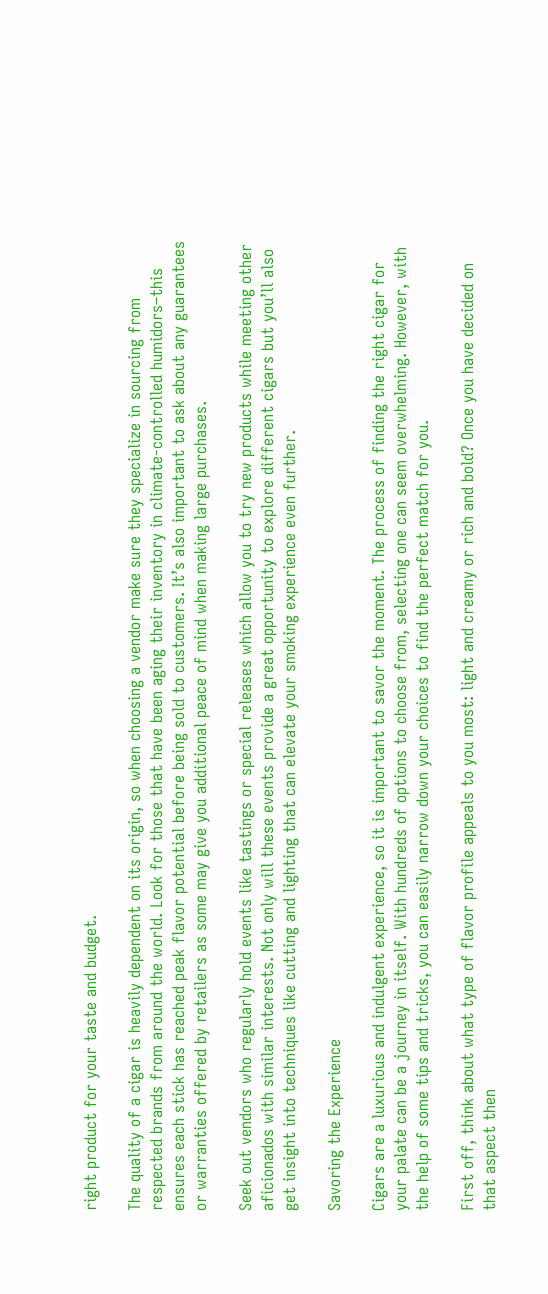right product for your taste and budget.

The quality of a cigar is heavily dependent on its origin, so when choosing a vendor make sure they specialize in sourcing from respected brands from around the world. Look for those that have been aging their inventory in climate-controlled humidors–this ensures each stick has reached peak flavor potential before being sold to customers. It’s also important to ask about any guarantees or warranties offered by retailers as some may give you additional peace of mind when making large purchases.

Seek out vendors who regularly hold events like tastings or special releases which allow you to try new products while meeting other aficionados with similar interests. Not only will these events provide a great opportunity to explore different cigars but you’ll also get insight into techniques like cutting and lighting that can elevate your smoking experience even further.

Savoring the Experience

Cigars are a luxurious and indulgent experience, so it is important to savor the moment. The process of finding the right cigar for your palate can be a journey in itself. With hundreds of options to choose from, selecting one can seem overwhelming. However, with the help of some tips and tricks, you can easily narrow down your choices to find the perfect match for you.

First off, think about what type of flavor profile appeals to you most: light and creamy or rich and bold? Once you have decided on that aspect then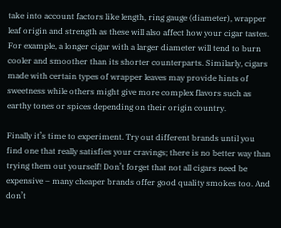take into account factors like length, ring gauge (diameter), wrapper leaf origin and strength as these will also affect how your cigar tastes. For example, a longer cigar with a larger diameter will tend to burn cooler and smoother than its shorter counterparts. Similarly, cigars made with certain types of wrapper leaves may provide hints of sweetness while others might give more complex flavors such as earthy tones or spices depending on their origin country.

Finally it’s time to experiment. Try out different brands until you find one that really satisfies your cravings; there is no better way than trying them out yourself! Don’t forget that not all cigars need be expensive – many cheaper brands offer good quality smokes too. And don’t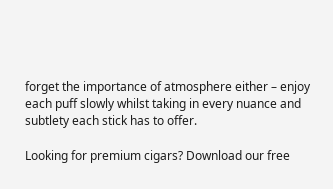forget the importance of atmosphere either – enjoy each puff slowly whilst taking in every nuance and subtlety each stick has to offer.

Looking for premium cigars? Download our free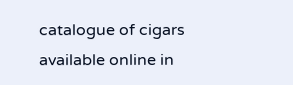catalogue of cigars available online in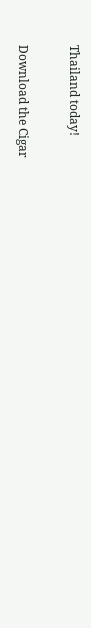Thailand today!

Download the Cigar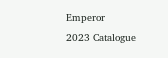Emperor
2023 Catalogue